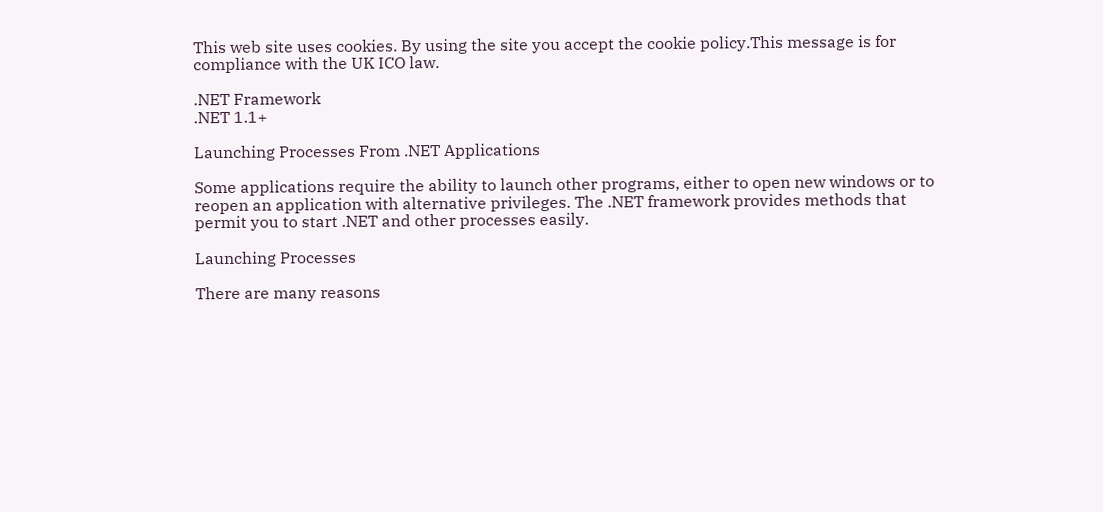This web site uses cookies. By using the site you accept the cookie policy.This message is for compliance with the UK ICO law.

.NET Framework
.NET 1.1+

Launching Processes From .NET Applications

Some applications require the ability to launch other programs, either to open new windows or to reopen an application with alternative privileges. The .NET framework provides methods that permit you to start .NET and other processes easily.

Launching Processes

There are many reasons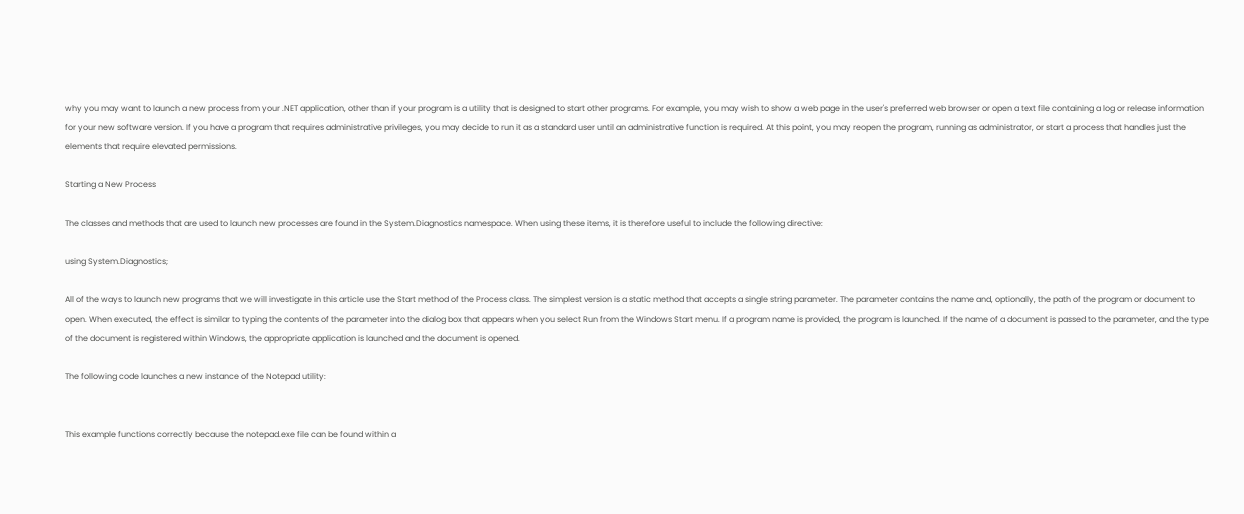why you may want to launch a new process from your .NET application, other than if your program is a utility that is designed to start other programs. For example, you may wish to show a web page in the user's preferred web browser or open a text file containing a log or release information for your new software version. If you have a program that requires administrative privileges, you may decide to run it as a standard user until an administrative function is required. At this point, you may reopen the program, running as administrator, or start a process that handles just the elements that require elevated permissions.

Starting a New Process

The classes and methods that are used to launch new processes are found in the System.Diagnostics namespace. When using these items, it is therefore useful to include the following directive:

using System.Diagnostics;

All of the ways to launch new programs that we will investigate in this article use the Start method of the Process class. The simplest version is a static method that accepts a single string parameter. The parameter contains the name and, optionally, the path of the program or document to open. When executed, the effect is similar to typing the contents of the parameter into the dialog box that appears when you select Run from the Windows Start menu. If a program name is provided, the program is launched. If the name of a document is passed to the parameter, and the type of the document is registered within Windows, the appropriate application is launched and the document is opened.

The following code launches a new instance of the Notepad utility:


This example functions correctly because the notepad.exe file can be found within a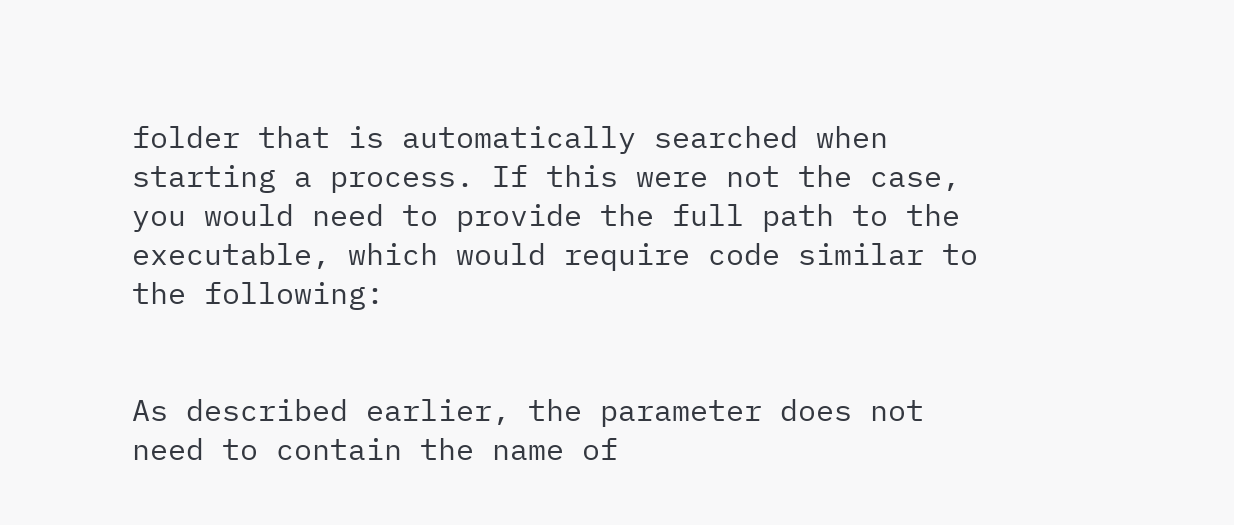folder that is automatically searched when starting a process. If this were not the case, you would need to provide the full path to the executable, which would require code similar to the following:


As described earlier, the parameter does not need to contain the name of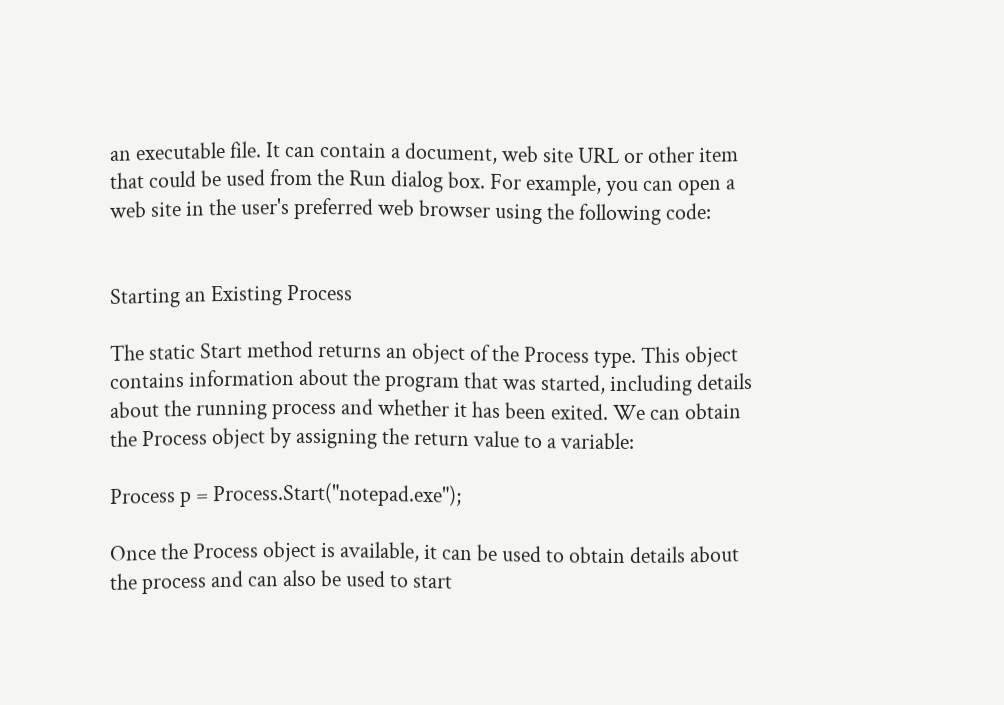an executable file. It can contain a document, web site URL or other item that could be used from the Run dialog box. For example, you can open a web site in the user's preferred web browser using the following code:


Starting an Existing Process

The static Start method returns an object of the Process type. This object contains information about the program that was started, including details about the running process and whether it has been exited. We can obtain the Process object by assigning the return value to a variable:

Process p = Process.Start("notepad.exe");

Once the Process object is available, it can be used to obtain details about the process and can also be used to start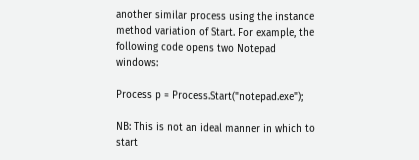another similar process using the instance method variation of Start. For example, the following code opens two Notepad windows:

Process p = Process.Start("notepad.exe");

NB: This is not an ideal manner in which to start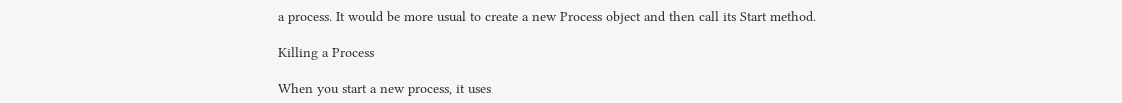a process. It would be more usual to create a new Process object and then call its Start method.

Killing a Process

When you start a new process, it uses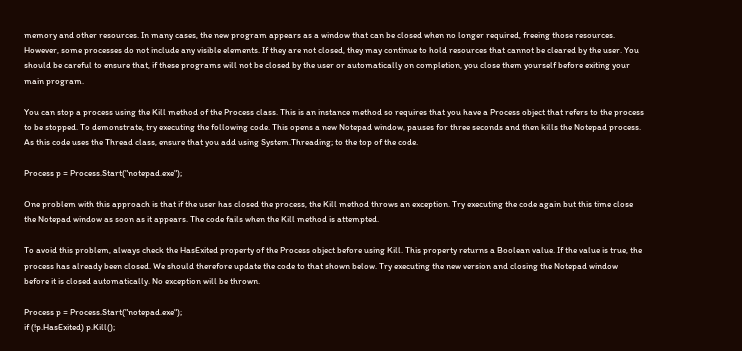memory and other resources. In many cases, the new program appears as a window that can be closed when no longer required, freeing those resources. However, some processes do not include any visible elements. If they are not closed, they may continue to hold resources that cannot be cleared by the user. You should be careful to ensure that, if these programs will not be closed by the user or automatically on completion, you close them yourself before exiting your main program.

You can stop a process using the Kill method of the Process class. This is an instance method so requires that you have a Process object that refers to the process to be stopped. To demonstrate, try executing the following code. This opens a new Notepad window, pauses for three seconds and then kills the Notepad process. As this code uses the Thread class, ensure that you add using System.Threading; to the top of the code.

Process p = Process.Start("notepad.exe");

One problem with this approach is that if the user has closed the process, the Kill method throws an exception. Try executing the code again but this time close the Notepad window as soon as it appears. The code fails when the Kill method is attempted.

To avoid this problem, always check the HasExited property of the Process object before using Kill. This property returns a Boolean value. If the value is true, the process has already been closed. We should therefore update the code to that shown below. Try executing the new version and closing the Notepad window before it is closed automatically. No exception will be thrown.

Process p = Process.Start("notepad.exe");
if (!p.HasExited) p.Kill();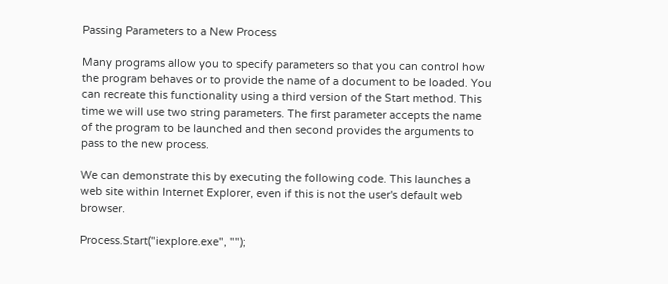Passing Parameters to a New Process

Many programs allow you to specify parameters so that you can control how the program behaves or to provide the name of a document to be loaded. You can recreate this functionality using a third version of the Start method. This time we will use two string parameters. The first parameter accepts the name of the program to be launched and then second provides the arguments to pass to the new process.

We can demonstrate this by executing the following code. This launches a web site within Internet Explorer, even if this is not the user's default web browser.

Process.Start("iexplore.exe", "");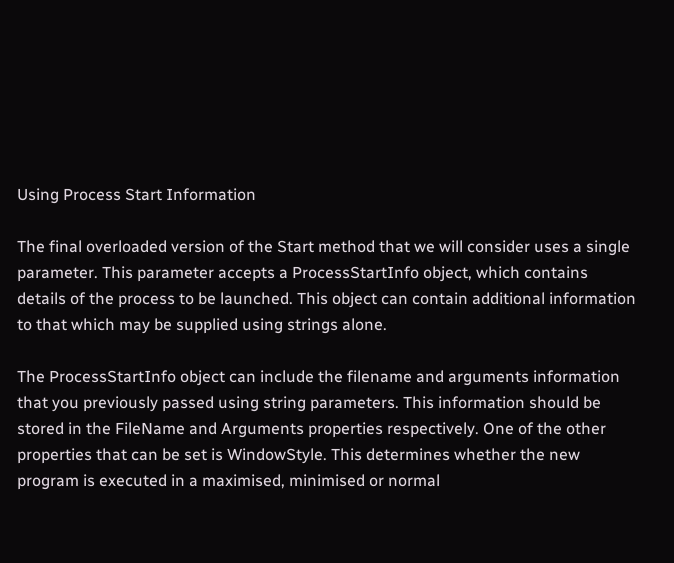Using Process Start Information

The final overloaded version of the Start method that we will consider uses a single parameter. This parameter accepts a ProcessStartInfo object, which contains details of the process to be launched. This object can contain additional information to that which may be supplied using strings alone.

The ProcessStartInfo object can include the filename and arguments information that you previously passed using string parameters. This information should be stored in the FileName and Arguments properties respectively. One of the other properties that can be set is WindowStyle. This determines whether the new program is executed in a maximised, minimised or normal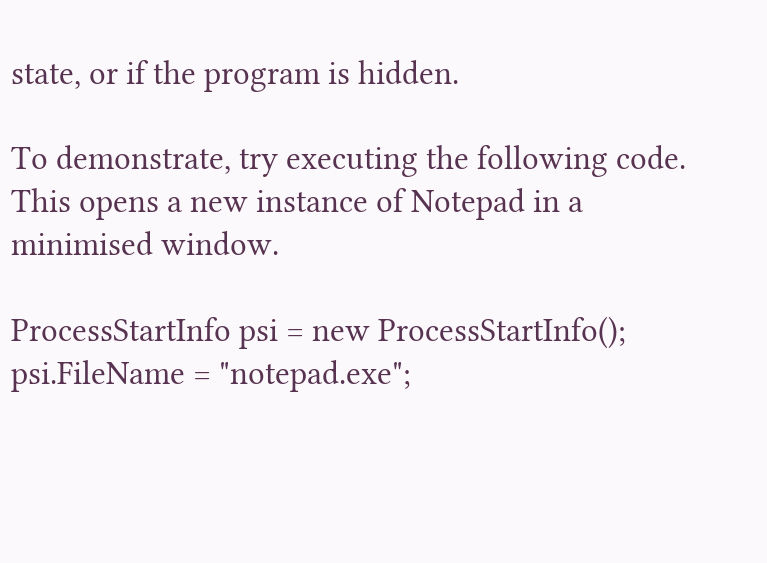state, or if the program is hidden.

To demonstrate, try executing the following code. This opens a new instance of Notepad in a minimised window.

ProcessStartInfo psi = new ProcessStartInfo();
psi.FileName = "notepad.exe";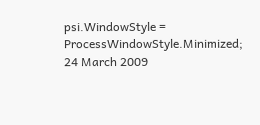psi.WindowStyle = ProcessWindowStyle.Minimized;
24 March 2009